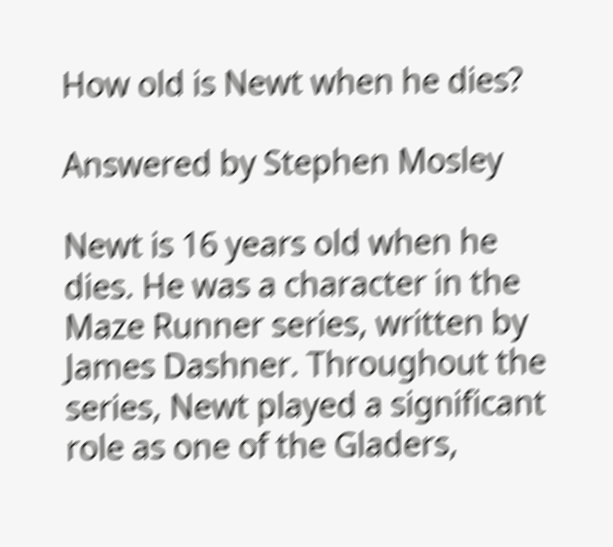How old is Newt when he dies?

Answered by Stephen Mosley

Newt is 16 years old when he dies. He was a character in the Maze Runner series, written by James Dashner. Throughout the series, Newt played a significant role as one of the Gladers,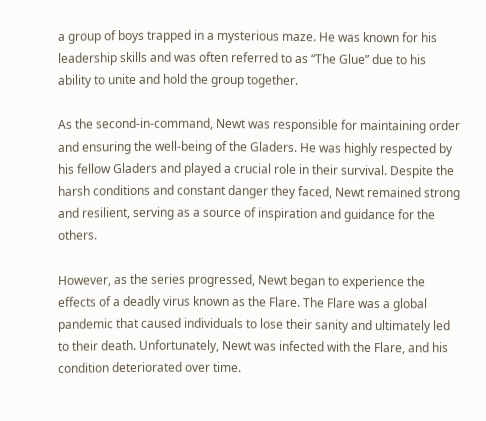a group of boys trapped in a mysterious maze. He was known for his leadership skills and was often referred to as “The Glue” due to his ability to unite and hold the group together.

As the second-in-command, Newt was responsible for maintaining order and ensuring the well-being of the Gladers. He was highly respected by his fellow Gladers and played a crucial role in their survival. Despite the harsh conditions and constant danger they faced, Newt remained strong and resilient, serving as a source of inspiration and guidance for the others.

However, as the series progressed, Newt began to experience the effects of a deadly virus known as the Flare. The Flare was a global pandemic that caused individuals to lose their sanity and ultimately led to their death. Unfortunately, Newt was infected with the Flare, and his condition deteriorated over time.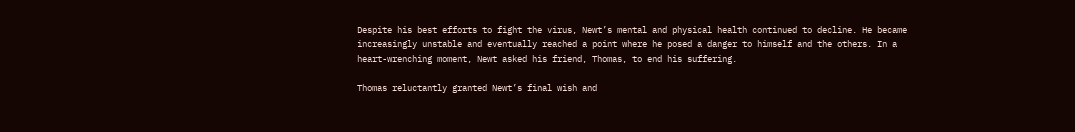Despite his best efforts to fight the virus, Newt’s mental and physical health continued to decline. He became increasingly unstable and eventually reached a point where he posed a danger to himself and the others. In a heart-wrenching moment, Newt asked his friend, Thomas, to end his suffering.

Thomas reluctantly granted Newt’s final wish and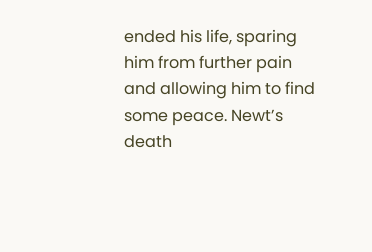ended his life, sparing him from further pain and allowing him to find some peace. Newt’s death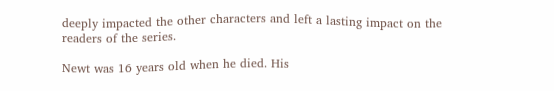deeply impacted the other characters and left a lasting impact on the readers of the series.

Newt was 16 years old when he died. His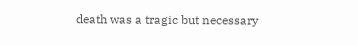death was a tragic but necessary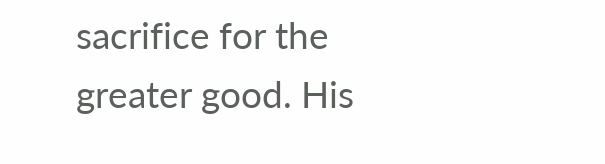sacrifice for the greater good. His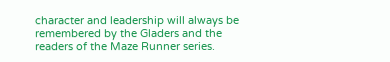character and leadership will always be remembered by the Gladers and the readers of the Maze Runner series.